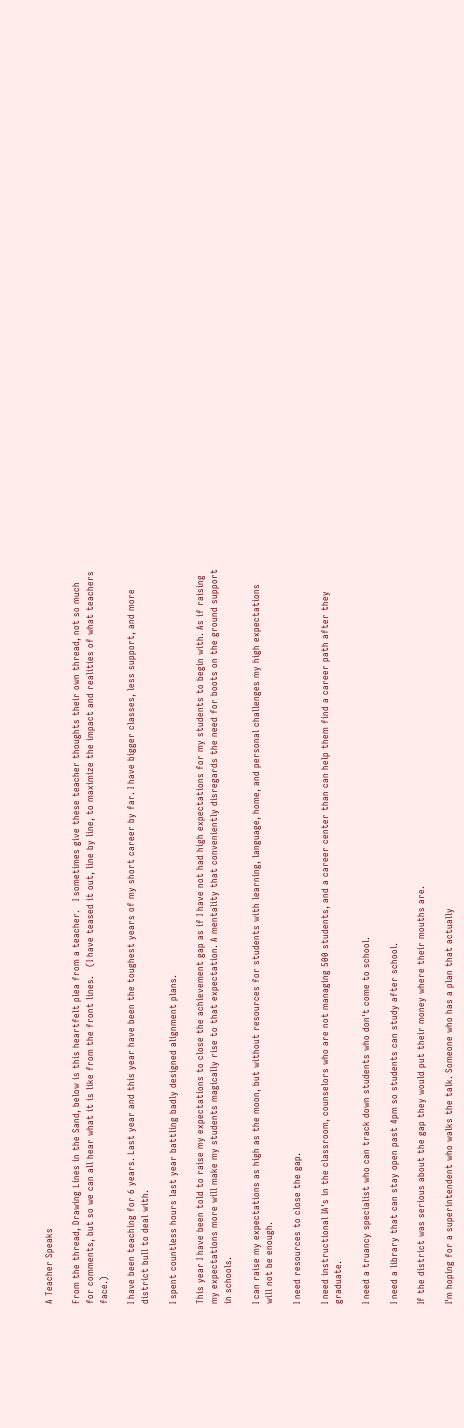A Teacher Speaks

From the thread, Drawing Lines in the Sand, below is this heartfelt plea from a teacher.   I sometimes give these teacher thoughts their own thread, not so much for comments, but so we can all hear what it is like from the front lines.   (I have teased it out, line by line, to maximize the impact and realities of what teachers face.)

I have been teaching for 6 years. Last year and this year have been the toughest years of my short career by far. I have bigger classes, less support, and more district bull to deal with.

I spent countless hours last year battling badly designed alignment plans.

This year I have been told to raise my expectations to close the achievement gap as if I have not had high expectations for my students to begin with. As if raising my expectations more will make my students magically rise to that expectation. A mentality that conveniently disregards the need for boots on the ground support in schools.

I can raise my expectations as high as the moon, but without resources for students with learning, language, home, and personal challenges my high expectations will not be enough.

I need resources to close the gap.

I need instructional IA's in the classroom, counselors who are not managing 500 students, and a career center than can help them find a career path after they graduate.

I need a truancy specialist who can track down students who don't come to school.

I need a library that can stay open past 4pm so students can study after school.

If the district was serious about the gap they would put their money where their mouths are.

I'm hoping for a superintendent who walks the talk. Someone who has a plan that actually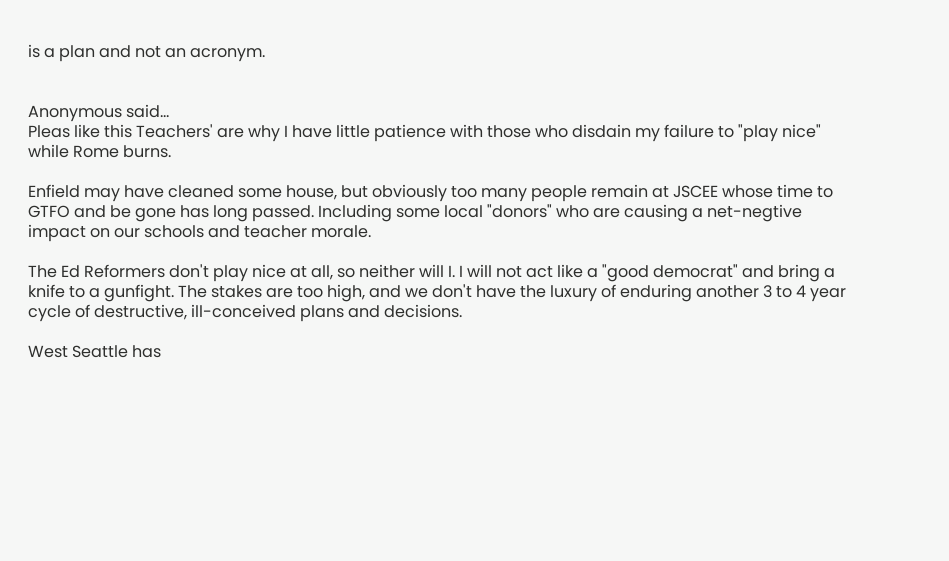is a plan and not an acronym.


Anonymous said…
Pleas like this Teachers' are why I have little patience with those who disdain my failure to "play nice" while Rome burns.

Enfield may have cleaned some house, but obviously too many people remain at JSCEE whose time to GTFO and be gone has long passed. Including some local "donors" who are causing a net-negtive impact on our schools and teacher morale.

The Ed Reformers don't play nice at all, so neither will I. I will not act like a "good democrat" and bring a knife to a gunfight. The stakes are too high, and we don't have the luxury of enduring another 3 to 4 year cycle of destructive, ill-conceived plans and decisions.

West Seattle has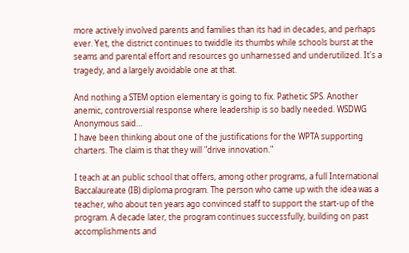more actively involved parents and families than its had in decades, and perhaps ever. Yet, the district continues to twiddle its thumbs while schools burst at the seams and parental effort and resources go unharnessed and underutilized. It's a tragedy, and a largely avoidable one at that.

And nothing a STEM option elementary is going to fix. Pathetic SPS. Another anemic, controversial response where leadership is so badly needed. WSDWG
Anonymous said…
I have been thinking about one of the justifications for the WPTA supporting charters. The claim is that they will "drive innovation."

I teach at an public school that offers, among other programs, a full International Baccalaureate (IB) diploma program. The person who came up with the idea was a teacher, who about ten years ago convinced staff to support the start-up of the program. A decade later, the program continues successfully, building on past accomplishments and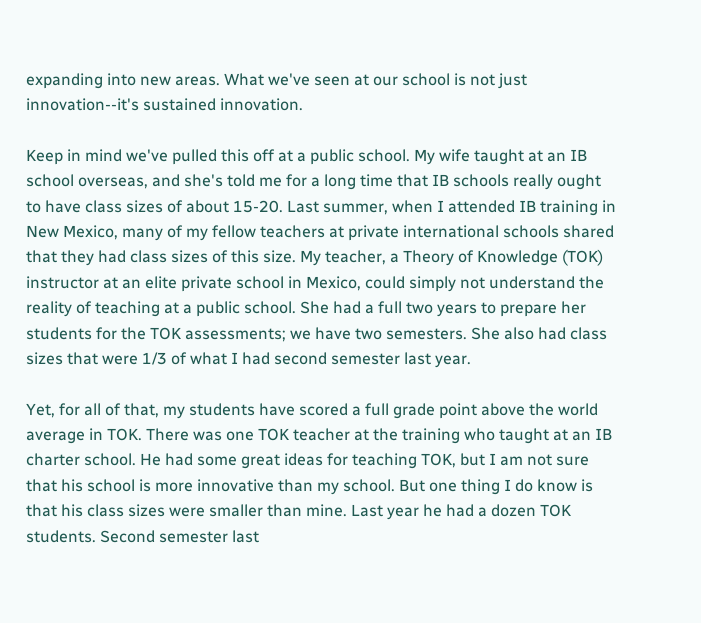expanding into new areas. What we've seen at our school is not just innovation--it's sustained innovation.

Keep in mind we've pulled this off at a public school. My wife taught at an IB school overseas, and she's told me for a long time that IB schools really ought to have class sizes of about 15-20. Last summer, when I attended IB training in New Mexico, many of my fellow teachers at private international schools shared that they had class sizes of this size. My teacher, a Theory of Knowledge (TOK) instructor at an elite private school in Mexico, could simply not understand the reality of teaching at a public school. She had a full two years to prepare her students for the TOK assessments; we have two semesters. She also had class sizes that were 1/3 of what I had second semester last year.

Yet, for all of that, my students have scored a full grade point above the world average in TOK. There was one TOK teacher at the training who taught at an IB charter school. He had some great ideas for teaching TOK, but I am not sure that his school is more innovative than my school. But one thing I do know is that his class sizes were smaller than mine. Last year he had a dozen TOK students. Second semester last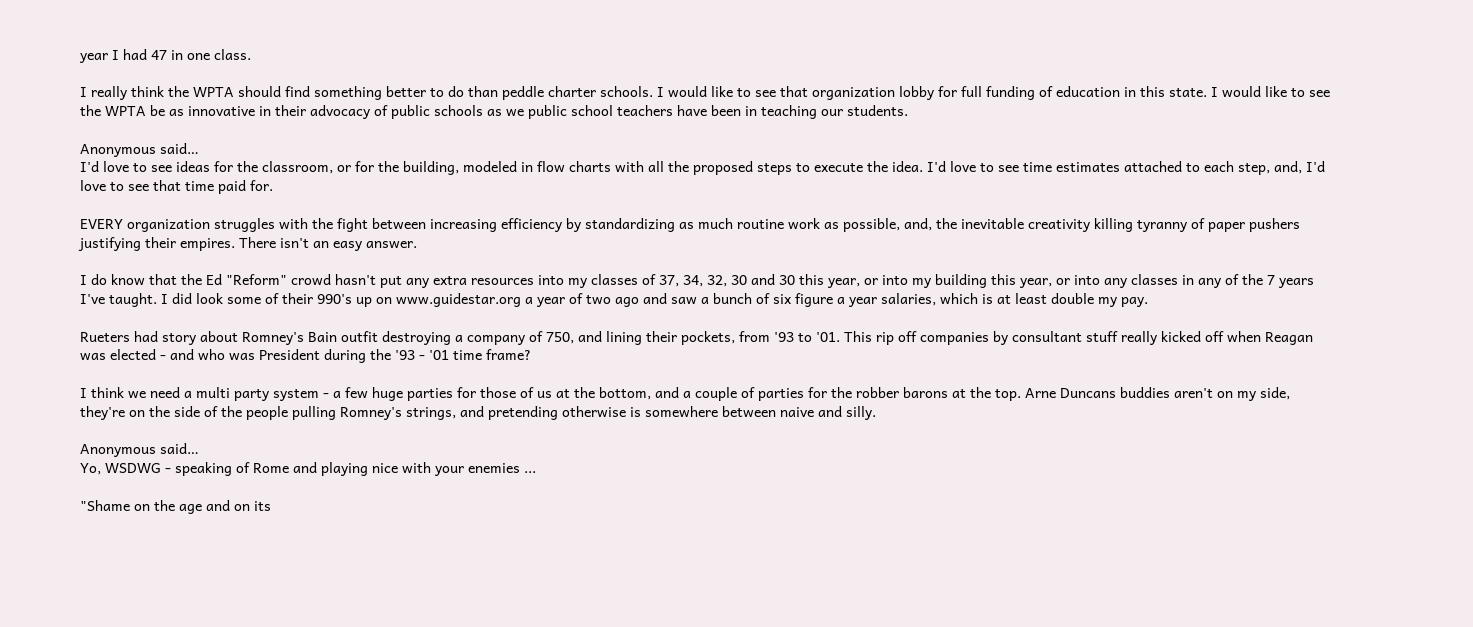year I had 47 in one class.

I really think the WPTA should find something better to do than peddle charter schools. I would like to see that organization lobby for full funding of education in this state. I would like to see the WPTA be as innovative in their advocacy of public schools as we public school teachers have been in teaching our students.

Anonymous said…
I'd love to see ideas for the classroom, or for the building, modeled in flow charts with all the proposed steps to execute the idea. I'd love to see time estimates attached to each step, and, I'd love to see that time paid for.

EVERY organization struggles with the fight between increasing efficiency by standardizing as much routine work as possible, and, the inevitable creativity killing tyranny of paper pushers justifying their empires. There isn't an easy answer.

I do know that the Ed "Reform" crowd hasn't put any extra resources into my classes of 37, 34, 32, 30 and 30 this year, or into my building this year, or into any classes in any of the 7 years I've taught. I did look some of their 990's up on www.guidestar.org a year of two ago and saw a bunch of six figure a year salaries, which is at least double my pay.

Rueters had story about Romney's Bain outfit destroying a company of 750, and lining their pockets, from '93 to '01. This rip off companies by consultant stuff really kicked off when Reagan was elected - and who was President during the '93 - '01 time frame?

I think we need a multi party system - a few huge parties for those of us at the bottom, and a couple of parties for the robber barons at the top. Arne Duncans buddies aren't on my side, they're on the side of the people pulling Romney's strings, and pretending otherwise is somewhere between naive and silly.

Anonymous said…
Yo, WSDWG - speaking of Rome and playing nice with your enemies ...

"Shame on the age and on its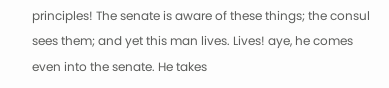principles! The senate is aware of these things; the consul sees them; and yet this man lives. Lives! aye, he comes even into the senate. He takes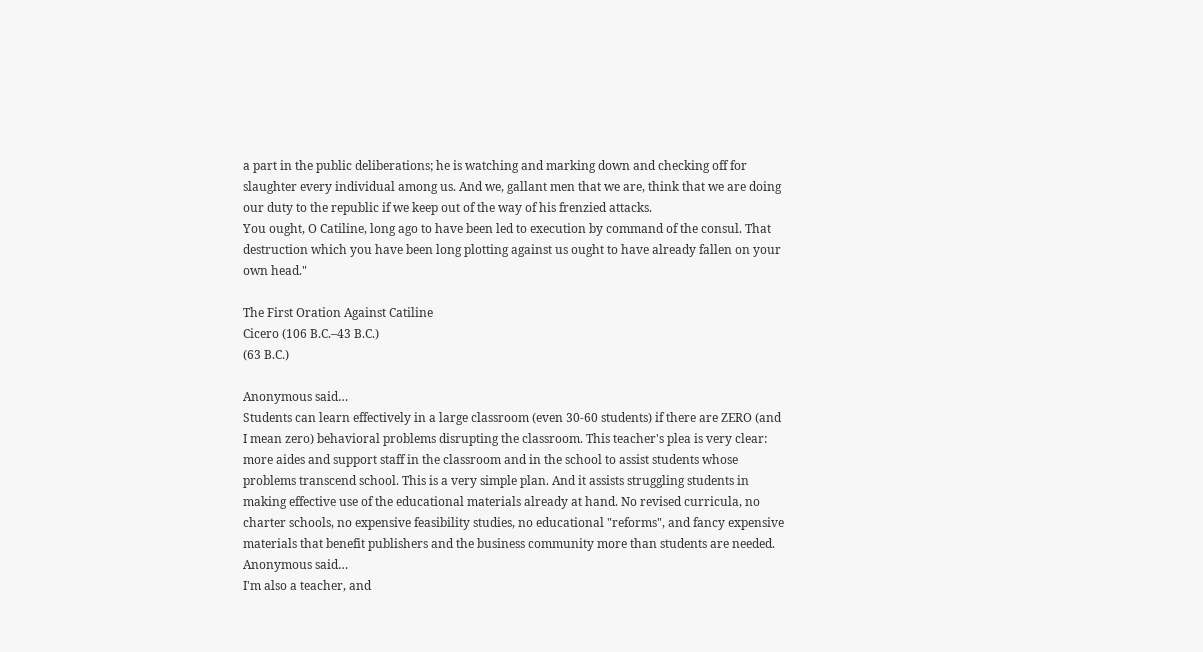a part in the public deliberations; he is watching and marking down and checking off for slaughter every individual among us. And we, gallant men that we are, think that we are doing our duty to the republic if we keep out of the way of his frenzied attacks.
You ought, O Catiline, long ago to have been led to execution by command of the consul. That destruction which you have been long plotting against us ought to have already fallen on your own head."

The First Oration Against Catiline
Cicero (106 B.C.–43 B.C.)
(63 B.C.)

Anonymous said…
Students can learn effectively in a large classroom (even 30-60 students) if there are ZERO (and I mean zero) behavioral problems disrupting the classroom. This teacher's plea is very clear: more aides and support staff in the classroom and in the school to assist students whose problems transcend school. This is a very simple plan. And it assists struggling students in making effective use of the educational materials already at hand. No revised curricula, no charter schools, no expensive feasibility studies, no educational "reforms", and fancy expensive materials that benefit publishers and the business community more than students are needed.
Anonymous said…
I'm also a teacher, and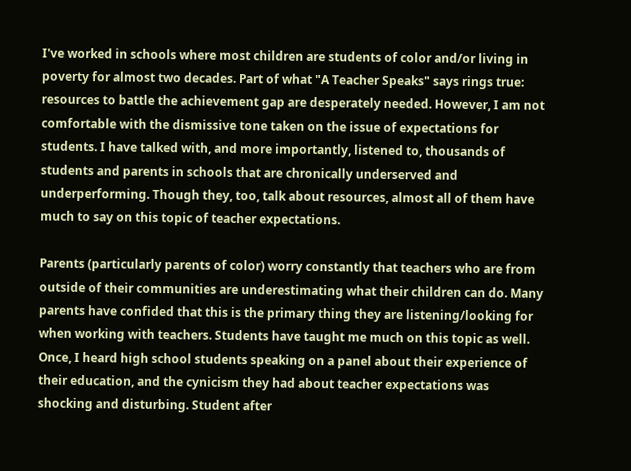I've worked in schools where most children are students of color and/or living in poverty for almost two decades. Part of what "A Teacher Speaks" says rings true: resources to battle the achievement gap are desperately needed. However, I am not comfortable with the dismissive tone taken on the issue of expectations for students. I have talked with, and more importantly, listened to, thousands of students and parents in schools that are chronically underserved and underperforming. Though they, too, talk about resources, almost all of them have much to say on this topic of teacher expectations.

Parents (particularly parents of color) worry constantly that teachers who are from outside of their communities are underestimating what their children can do. Many parents have confided that this is the primary thing they are listening/looking for when working with teachers. Students have taught me much on this topic as well. Once, I heard high school students speaking on a panel about their experience of their education, and the cynicism they had about teacher expectations was shocking and disturbing. Student after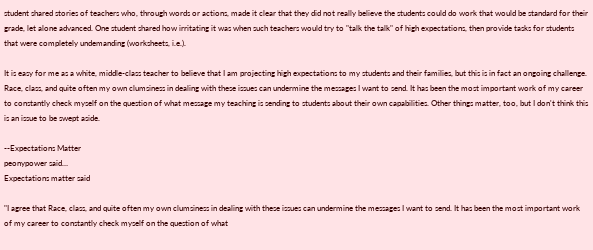student shared stories of teachers who, through words or actions, made it clear that they did not really believe the students could do work that would be standard for their grade, let alone advanced. One student shared how irritating it was when such teachers would try to "talk the talk" of high expectations, then provide tasks for students that were completely undemanding (worksheets, i.e.).

It is easy for me as a white, middle-class teacher to believe that I am projecting high expectations to my students and their families, but this is in fact an ongoing challenge. Race, class, and quite often my own clumsiness in dealing with these issues can undermine the messages I want to send. It has been the most important work of my career to constantly check myself on the question of what message my teaching is sending to students about their own capabilities. Other things matter, too, but I don't think this is an issue to be swept aside.

--Expectations Matter
peonypower said…
Expectations matter said

"I agree that Race, class, and quite often my own clumsiness in dealing with these issues can undermine the messages I want to send. It has been the most important work of my career to constantly check myself on the question of what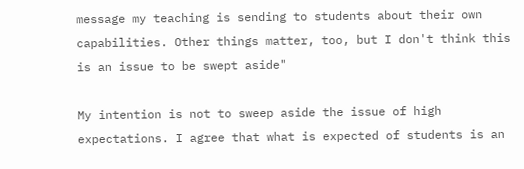message my teaching is sending to students about their own capabilities. Other things matter, too, but I don't think this is an issue to be swept aside"

My intention is not to sweep aside the issue of high expectations. I agree that what is expected of students is an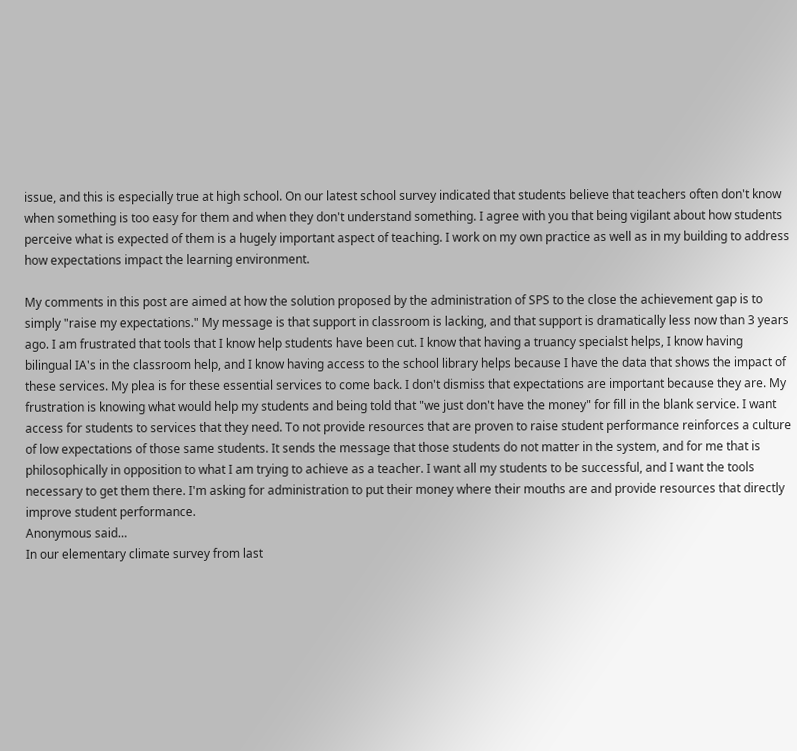issue, and this is especially true at high school. On our latest school survey indicated that students believe that teachers often don't know when something is too easy for them and when they don't understand something. I agree with you that being vigilant about how students perceive what is expected of them is a hugely important aspect of teaching. I work on my own practice as well as in my building to address how expectations impact the learning environment.

My comments in this post are aimed at how the solution proposed by the administration of SPS to the close the achievement gap is to simply "raise my expectations." My message is that support in classroom is lacking, and that support is dramatically less now than 3 years ago. I am frustrated that tools that I know help students have been cut. I know that having a truancy specialst helps, I know having bilingual IA's in the classroom help, and I know having access to the school library helps because I have the data that shows the impact of these services. My plea is for these essential services to come back. I don't dismiss that expectations are important because they are. My frustration is knowing what would help my students and being told that "we just don't have the money" for fill in the blank service. I want access for students to services that they need. To not provide resources that are proven to raise student performance reinforces a culture of low expectations of those same students. It sends the message that those students do not matter in the system, and for me that is philosophically in opposition to what I am trying to achieve as a teacher. I want all my students to be successful, and I want the tools necessary to get them there. I'm asking for administration to put their money where their mouths are and provide resources that directly improve student performance.
Anonymous said…
In our elementary climate survey from last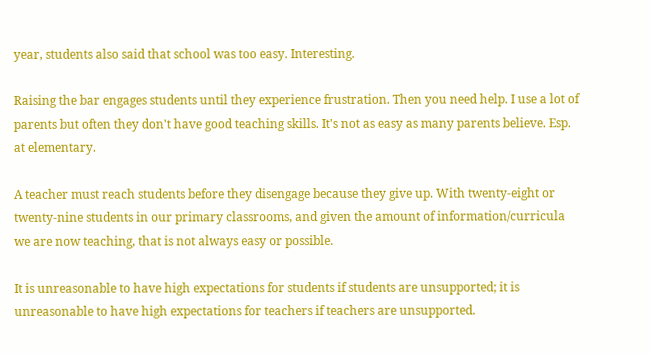year, students also said that school was too easy. Interesting.

Raising the bar engages students until they experience frustration. Then you need help. I use a lot of parents but often they don't have good teaching skills. It's not as easy as many parents believe. Esp. at elementary.

A teacher must reach students before they disengage because they give up. With twenty-eight or twenty-nine students in our primary classrooms, and given the amount of information/curricula we are now teaching, that is not always easy or possible.

It is unreasonable to have high expectations for students if students are unsupported; it is unreasonable to have high expectations for teachers if teachers are unsupported.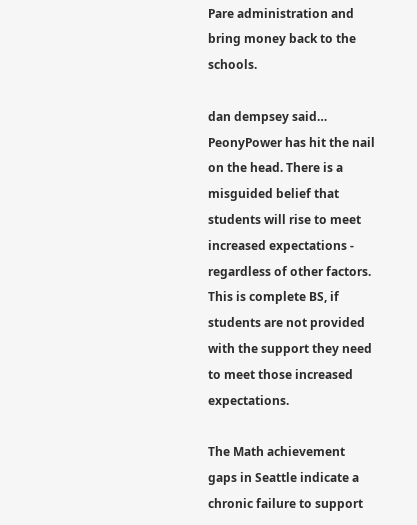Pare administration and bring money back to the schools.

dan dempsey said…
PeonyPower has hit the nail on the head. There is a misguided belief that students will rise to meet increased expectations - regardless of other factors. This is complete BS, if students are not provided with the support they need to meet those increased expectations.

The Math achievement gaps in Seattle indicate a chronic failure to support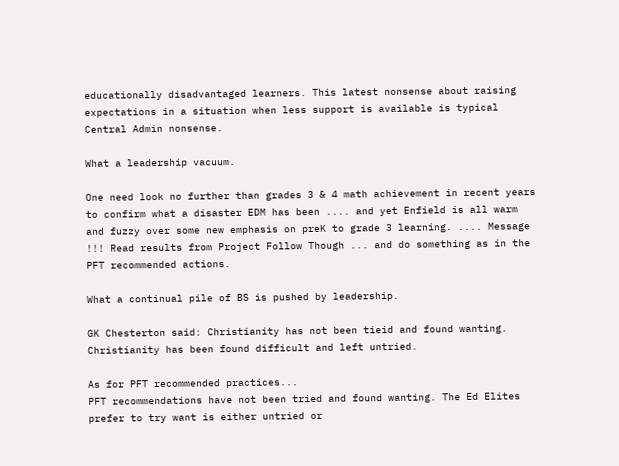educationally disadvantaged learners. This latest nonsense about raising expectations in a situation when less support is available is typical Central Admin nonsense.

What a leadership vacuum.

One need look no further than grades 3 & 4 math achievement in recent years to confirm what a disaster EDM has been .... and yet Enfield is all warm and fuzzy over some new emphasis on preK to grade 3 learning. .... Message !!! Read results from Project Follow Though ... and do something as in the PFT recommended actions.

What a continual pile of BS is pushed by leadership.

GK Chesterton said: Christianity has not been tieid and found wanting. Christianity has been found difficult and left untried.

As for PFT recommended practices...
PFT recommendations have not been tried and found wanting. The Ed Elites prefer to try want is either untried or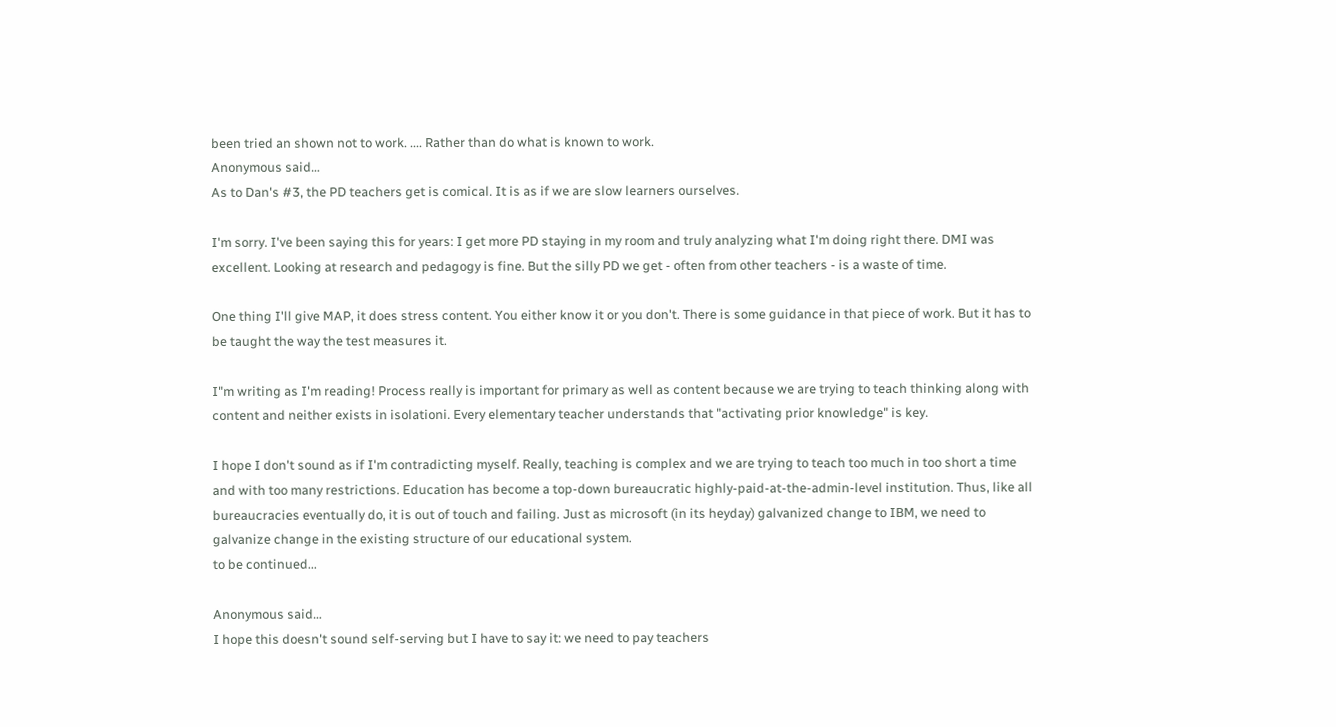been tried an shown not to work. .... Rather than do what is known to work.
Anonymous said…
As to Dan's #3, the PD teachers get is comical. It is as if we are slow learners ourselves.

I'm sorry. I've been saying this for years: I get more PD staying in my room and truly analyzing what I'm doing right there. DMI was excellent. Looking at research and pedagogy is fine. But the silly PD we get - often from other teachers - is a waste of time.

One thing I'll give MAP, it does stress content. You either know it or you don't. There is some guidance in that piece of work. But it has to be taught the way the test measures it.

I"m writing as I'm reading! Process really is important for primary as well as content because we are trying to teach thinking along with content and neither exists in isolationi. Every elementary teacher understands that "activating prior knowledge" is key.

I hope I don't sound as if I'm contradicting myself. Really, teaching is complex and we are trying to teach too much in too short a time and with too many restrictions. Education has become a top-down bureaucratic highly-paid-at-the-admin-level institution. Thus, like all bureaucracies eventually do, it is out of touch and failing. Just as microsoft (in its heyday) galvanized change to IBM, we need to galvanize change in the existing structure of our educational system.
to be continued...

Anonymous said…
I hope this doesn't sound self-serving but I have to say it: we need to pay teachers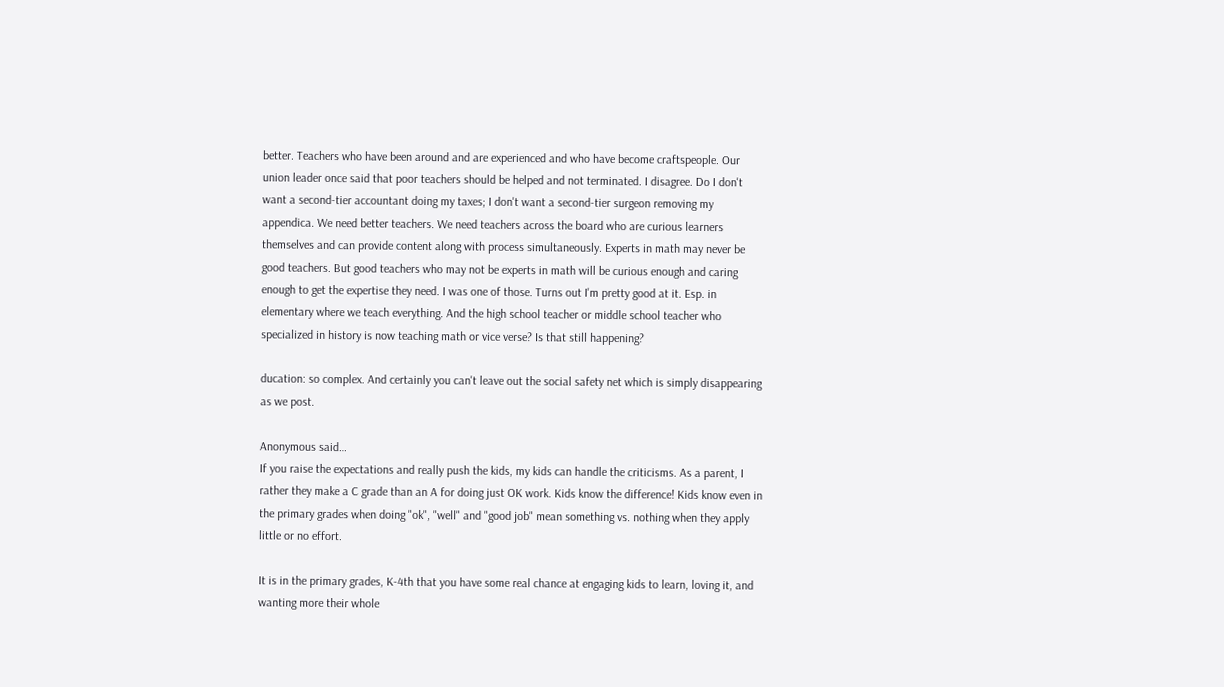better. Teachers who have been around and are experienced and who have become craftspeople. Our union leader once said that poor teachers should be helped and not terminated. I disagree. Do I don't want a second-tier accountant doing my taxes; I don't want a second-tier surgeon removing my appendica. We need better teachers. We need teachers across the board who are curious learners themselves and can provide content along with process simultaneously. Experts in math may never be good teachers. But good teachers who may not be experts in math will be curious enough and caring enough to get the expertise they need. I was one of those. Turns out I'm pretty good at it. Esp. in elementary where we teach everything. And the high school teacher or middle school teacher who specialized in history is now teaching math or vice verse? Is that still happening?

ducation: so complex. And certainly you can't leave out the social safety net which is simply disappearing as we post.

Anonymous said…
If you raise the expectations and really push the kids, my kids can handle the criticisms. As a parent, I rather they make a C grade than an A for doing just OK work. Kids know the difference! Kids know even in the primary grades when doing "ok", "well" and "good job" mean something vs. nothing when they apply little or no effort.

It is in the primary grades, K-4th that you have some real chance at engaging kids to learn, loving it, and wanting more their whole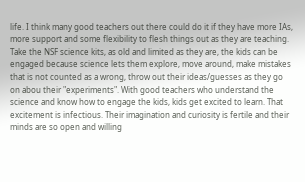life. I think many good teachers out there could do it if they have more IAs, more support and some flexibility to flesh things out as they are teaching. Take the NSF science kits, as old and limited as they are, the kids can be engaged because science lets them explore, move around, make mistakes that is not counted as a wrong, throw out their ideas/guesses as they go on abou their "experiments". With good teachers who understand the science and know how to engage the kids, kids get excited to learn. That excitement is infectious. Their imagination and curiosity is fertile and their minds are so open and willing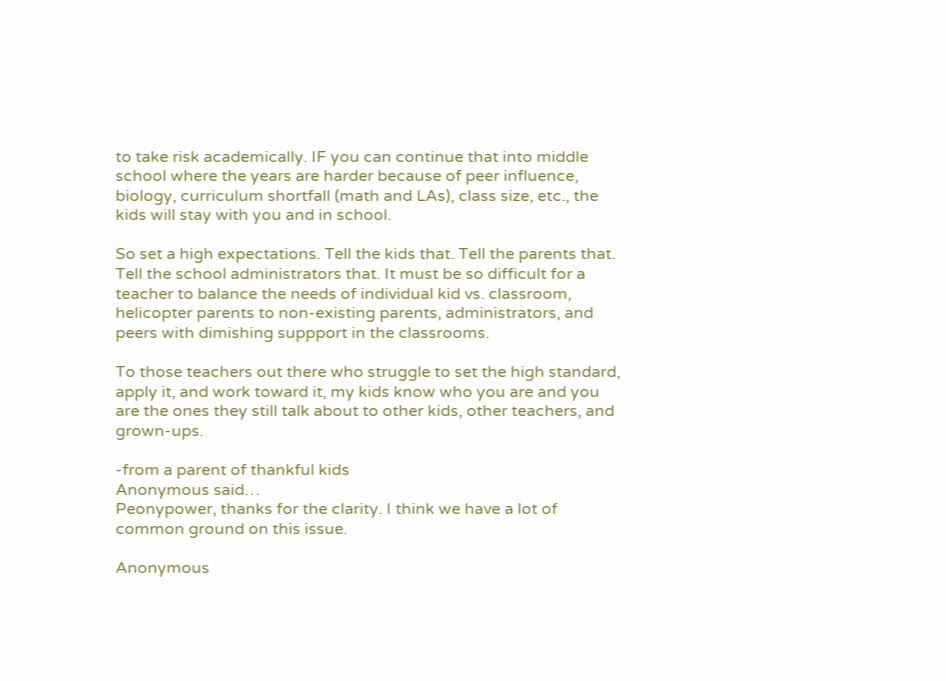to take risk academically. IF you can continue that into middle school where the years are harder because of peer influence, biology, curriculum shortfall (math and LAs), class size, etc., the kids will stay with you and in school.

So set a high expectations. Tell the kids that. Tell the parents that. Tell the school administrators that. It must be so difficult for a teacher to balance the needs of individual kid vs. classroom, helicopter parents to non-existing parents, administrators, and peers with dimishing suppport in the classrooms.

To those teachers out there who struggle to set the high standard, apply it, and work toward it, my kids know who you are and you are the ones they still talk about to other kids, other teachers, and grown-ups.

-from a parent of thankful kids
Anonymous said…
Peonypower, thanks for the clarity. I think we have a lot of common ground on this issue.

Anonymous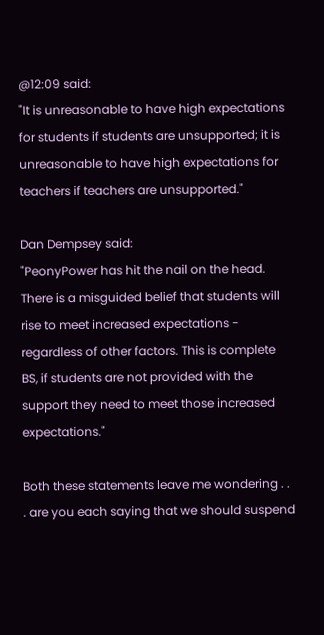@12:09 said:
"It is unreasonable to have high expectations for students if students are unsupported; it is unreasonable to have high expectations for teachers if teachers are unsupported."

Dan Dempsey said:
"PeonyPower has hit the nail on the head. There is a misguided belief that students will rise to meet increased expectations - regardless of other factors. This is complete BS, if students are not provided with the support they need to meet those increased expectations."

Both these statements leave me wondering . . . are you each saying that we should suspend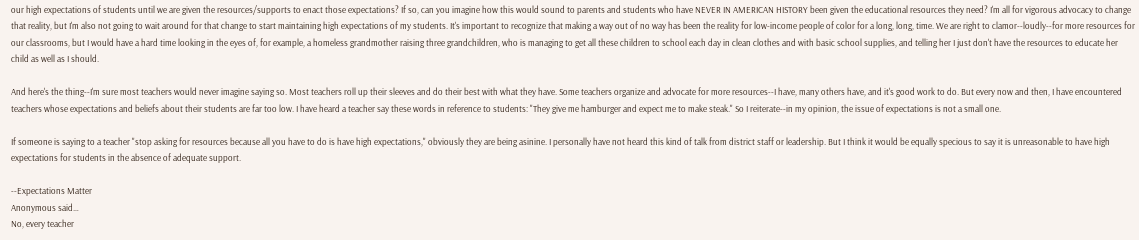our high expectations of students until we are given the resources/supports to enact those expectations? If so, can you imagine how this would sound to parents and students who have NEVER IN AMERICAN HISTORY been given the educational resources they need? I'm all for vigorous advocacy to change that reality, but I'm also not going to wait around for that change to start maintaining high expectations of my students. It's important to recognize that making a way out of no way has been the reality for low-income people of color for a long, long, time. We are right to clamor--loudly--for more resources for our classrooms, but I would have a hard time looking in the eyes of, for example, a homeless grandmother raising three grandchildren, who is managing to get all these children to school each day in clean clothes and with basic school supplies, and telling her I just don't have the resources to educate her child as well as I should.

And here's the thing--I'm sure most teachers would never imagine saying so. Most teachers roll up their sleeves and do their best with what they have. Some teachers organize and advocate for more resources--I have, many others have, and it's good work to do. But every now and then, I have encountered teachers whose expectations and beliefs about their students are far too low. I have heard a teacher say these words in reference to students: "They give me hamburger and expect me to make steak." So I reiterate--in my opinion, the issue of expectations is not a small one.

If someone is saying to a teacher "stop asking for resources because all you have to do is have high expectations," obviously they are being asinine. I personally have not heard this kind of talk from district staff or leadership. But I think it would be equally specious to say it is unreasonable to have high expectations for students in the absence of adequate support.

--Expectations Matter
Anonymous said…
No, every teacher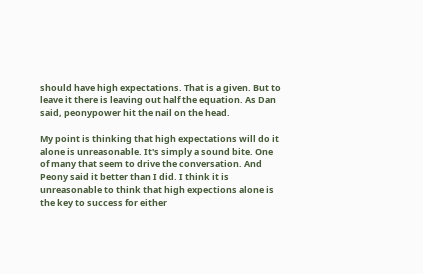should have high expectations. That is a given. But to leave it there is leaving out half the equation. As Dan said, peonypower hit the nail on the head.

My point is thinking that high expectations will do it alone is unreasonable. It's simply a sound bite. One of many that seem to drive the conversation. And Peony said it better than I did. I think it is unreasonable to think that high expections alone is the key to success for either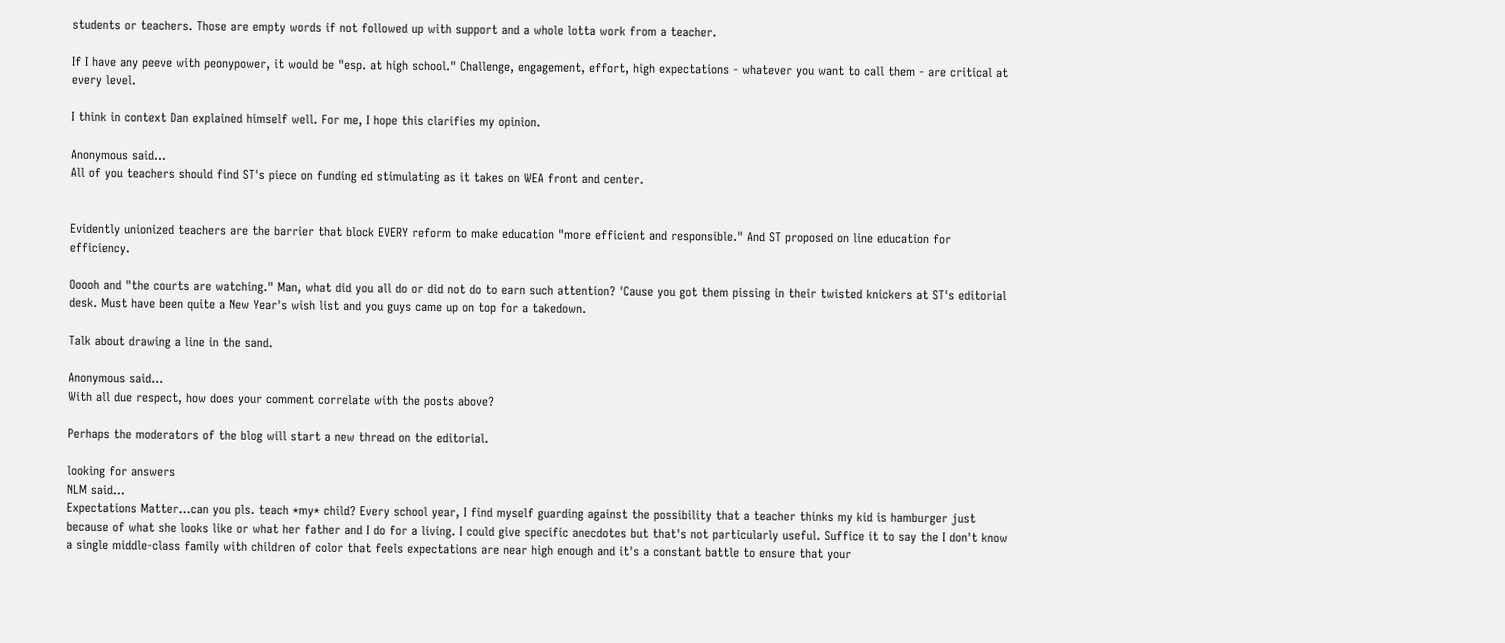students or teachers. Those are empty words if not followed up with support and a whole lotta work from a teacher.

If I have any peeve with peonypower, it would be "esp. at high school." Challenge, engagement, effort, high expectations - whatever you want to call them - are critical at every level.

I think in context Dan explained himself well. For me, I hope this clarifies my opinion.

Anonymous said…
All of you teachers should find ST's piece on funding ed stimulating as it takes on WEA front and center.


Evidently unionized teachers are the barrier that block EVERY reform to make education "more efficient and responsible." And ST proposed on line education for efficiency.

Ooooh and "the courts are watching." Man, what did you all do or did not do to earn such attention? 'Cause you got them pissing in their twisted knickers at ST's editorial desk. Must have been quite a New Year's wish list and you guys came up on top for a takedown.

Talk about drawing a line in the sand.

Anonymous said…
With all due respect, how does your comment correlate with the posts above?

Perhaps the moderators of the blog will start a new thread on the editorial.

looking for answers
NLM said…
Expectations Matter...can you pls. teach *my* child? Every school year, I find myself guarding against the possibility that a teacher thinks my kid is hamburger just because of what she looks like or what her father and I do for a living. I could give specific anecdotes but that's not particularly useful. Suffice it to say the I don't know a single middle-class family with children of color that feels expectations are near high enough and it's a constant battle to ensure that your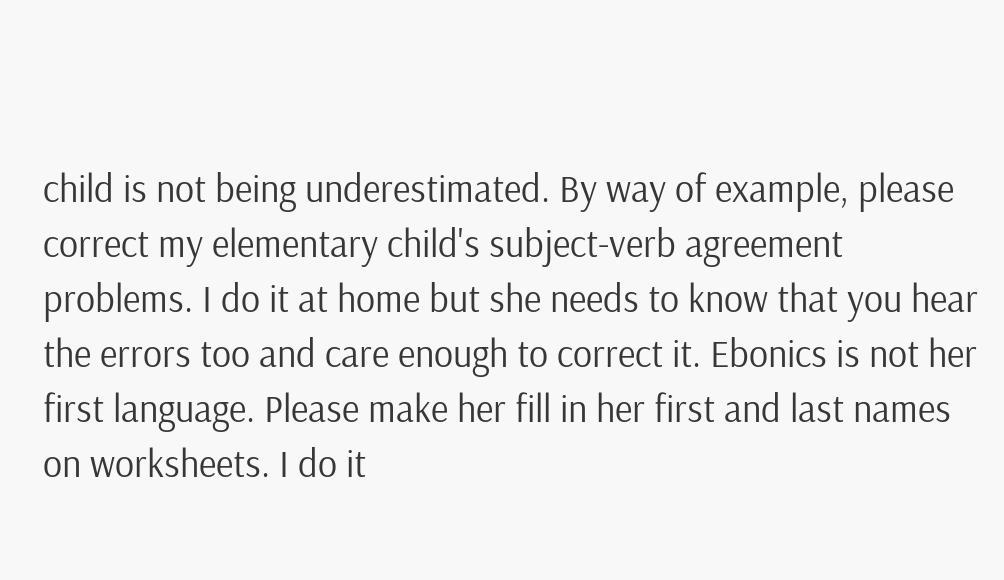child is not being underestimated. By way of example, please correct my elementary child's subject-verb agreement problems. I do it at home but she needs to know that you hear the errors too and care enough to correct it. Ebonics is not her first language. Please make her fill in her first and last names on worksheets. I do it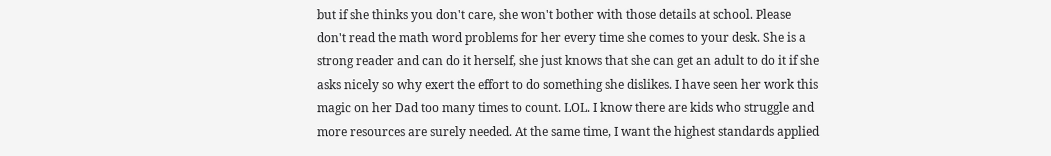but if she thinks you don't care, she won't bother with those details at school. Please don't read the math word problems for her every time she comes to your desk. She is a strong reader and can do it herself, she just knows that she can get an adult to do it if she asks nicely so why exert the effort to do something she dislikes. I have seen her work this magic on her Dad too many times to count. LOL. I know there are kids who struggle and more resources are surely needed. At the same time, I want the highest standards applied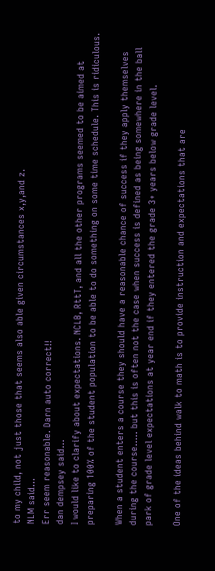to my child, not just those that seems also able given circumstances x,y,and z.
NLM said…
Err seem reasonable. Darn auto correct!!
dan dempsey said…
I would like to clarify about expectations. NCLB, RttT, and all the other programs seemed to be aimed at preparing 100% of the student population to be able to do something on some time schedule. This is ridiculous.

When a student enters a course they should have a reasonable chance of success if they apply themselves during the course..... but this is often not the case when success is defined as being somewhere in the ball park of grade level expectations at year end if they entered the grade 3+ years below grade level.

One of the ideas behind walk to math is to provide instruction and expectations that are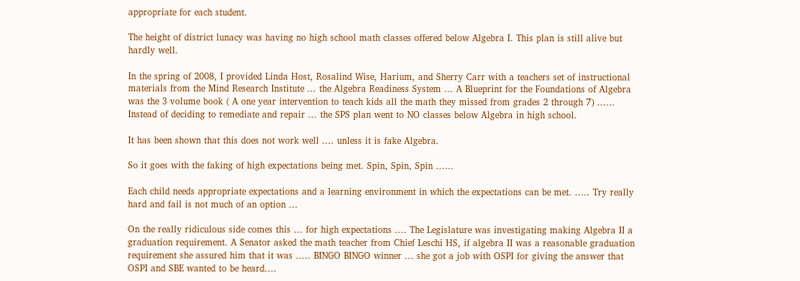appropriate for each student.

The height of district lunacy was having no high school math classes offered below Algebra I. This plan is still alive but hardly well.

In the spring of 2008, I provided Linda Host, Rosalind Wise, Harium, and Sherry Carr with a teachers set of instructional materials from the Mind Research Institute ... the Algebra Readiness System ... A Blueprint for the Foundations of Algebra was the 3 volume book ( A one year intervention to teach kids all the math they missed from grades 2 through 7) ...... Instead of deciding to remediate and repair ... the SPS plan went to NO classes below Algebra in high school.

It has been shown that this does not work well .... unless it is fake Algebra.

So it goes with the faking of high expectations being met. Spin, Spin, Spin ......

Each child needs appropriate expectations and a learning environment in which the expectations can be met. ..... Try really hard and fail is not much of an option ...

On the really ridiculous side comes this ... for high expectations .... The Legislature was investigating making Algebra II a graduation requirement. A Senator asked the math teacher from Chief Leschi HS, if algebra II was a reasonable graduation requirement she assured him that it was ..... BINGO BINGO winner ... she got a job with OSPI for giving the answer that OSPI and SBE wanted to be heard....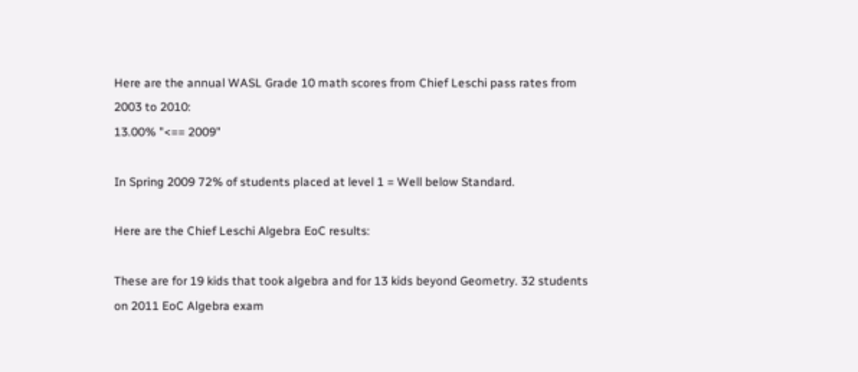Here are the annual WASL Grade 10 math scores from Chief Leschi pass rates from 2003 to 2010:
13.00% "<== 2009"

In Spring 2009 72% of students placed at level 1 = Well below Standard.

Here are the Chief Leschi Algebra EoC results:

These are for 19 kids that took algebra and for 13 kids beyond Geometry. 32 students on 2011 EoC Algebra exam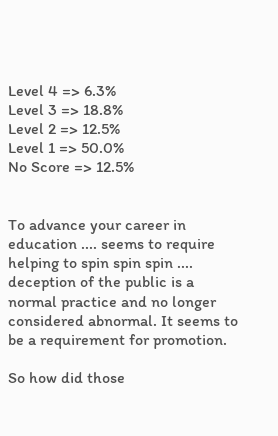Level 4 => 6.3%
Level 3 => 18.8%
Level 2 => 12.5%
Level 1 => 50.0%
No Score => 12.5%


To advance your career in education .... seems to require helping to spin spin spin .... deception of the public is a normal practice and no longer considered abnormal. It seems to be a requirement for promotion.

So how did those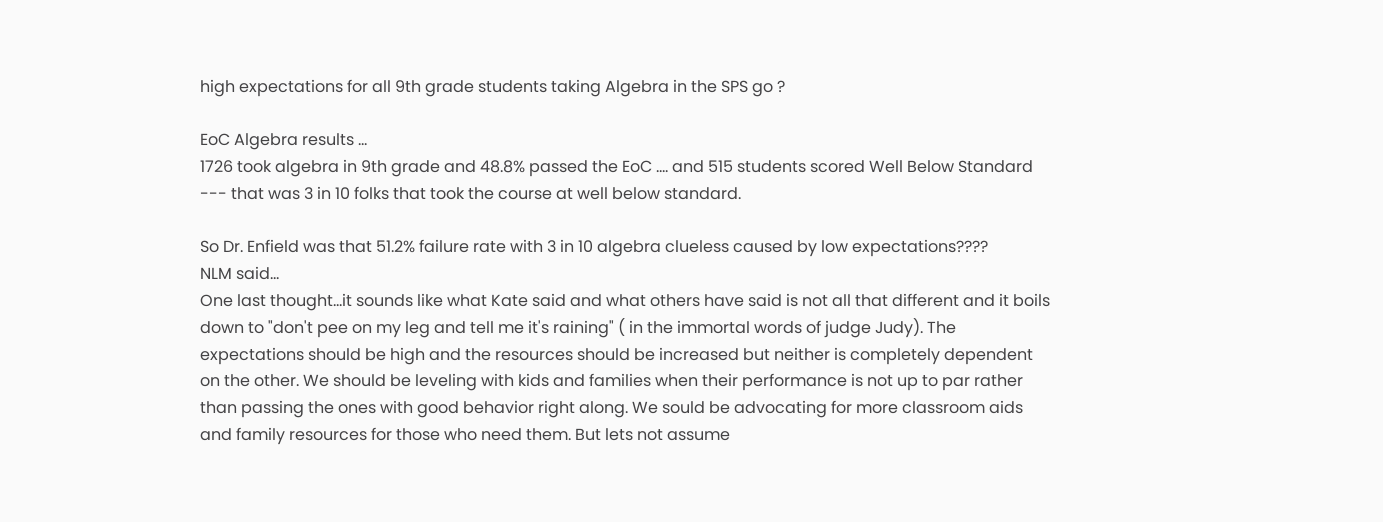high expectations for all 9th grade students taking Algebra in the SPS go ?

EoC Algebra results ...
1726 took algebra in 9th grade and 48.8% passed the EoC .... and 515 students scored Well Below Standard --- that was 3 in 10 folks that took the course at well below standard.

So Dr. Enfield was that 51.2% failure rate with 3 in 10 algebra clueless caused by low expectations????
NLM said…
One last thought...it sounds like what Kate said and what others have said is not all that different and it boils down to "don't pee on my leg and tell me it's raining" ( in the immortal words of judge Judy). The expectations should be high and the resources should be increased but neither is completely dependent on the other. We should be leveling with kids and families when their performance is not up to par rather than passing the ones with good behavior right along. We sould be advocating for more classroom aids and family resources for those who need them. But lets not assume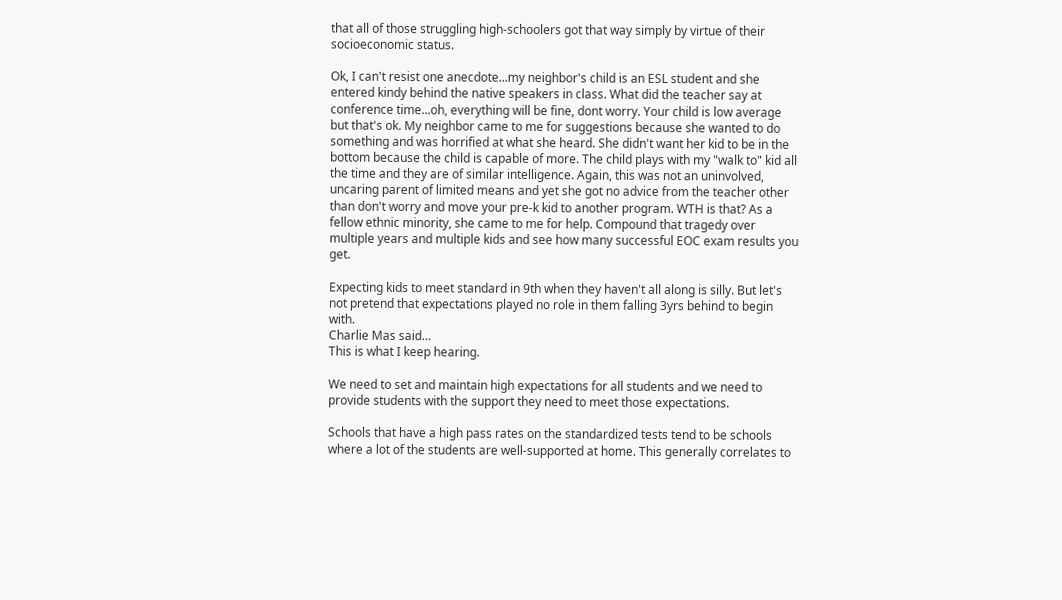that all of those struggling high-schoolers got that way simply by virtue of their socioeconomic status.

Ok, I can't resist one anecdote...my neighbor's child is an ESL student and she entered kindy behind the native speakers in class. What did the teacher say at conference time...oh, everything will be fine, dont worry. Your child is low average but that's ok. My neighbor came to me for suggestions because she wanted to do something and was horrified at what she heard. She didn't want her kid to be in the bottom because the child is capable of more. The child plays with my "walk to" kid all the time and they are of similar intelligence. Again, this was not an uninvolved, uncaring parent of limited means and yet she got no advice from the teacher other than don't worry and move your pre-k kid to another program. WTH is that? As a fellow ethnic minority, she came to me for help. Compound that tragedy over multiple years and multiple kids and see how many successful EOC exam results you get.

Expecting kids to meet standard in 9th when they haven't all along is silly. But let's not pretend that expectations played no role in them falling 3yrs behind to begin with.
Charlie Mas said…
This is what I keep hearing.

We need to set and maintain high expectations for all students and we need to provide students with the support they need to meet those expectations.

Schools that have a high pass rates on the standardized tests tend to be schools where a lot of the students are well-supported at home. This generally correlates to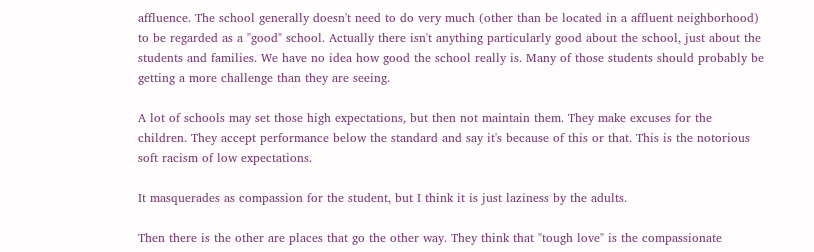affluence. The school generally doesn't need to do very much (other than be located in a affluent neighborhood) to be regarded as a "good" school. Actually there isn't anything particularly good about the school, just about the students and families. We have no idea how good the school really is. Many of those students should probably be getting a more challenge than they are seeing.

A lot of schools may set those high expectations, but then not maintain them. They make excuses for the children. They accept performance below the standard and say it's because of this or that. This is the notorious soft racism of low expectations.

It masquerades as compassion for the student, but I think it is just laziness by the adults.

Then there is the other are places that go the other way. They think that "tough love" is the compassionate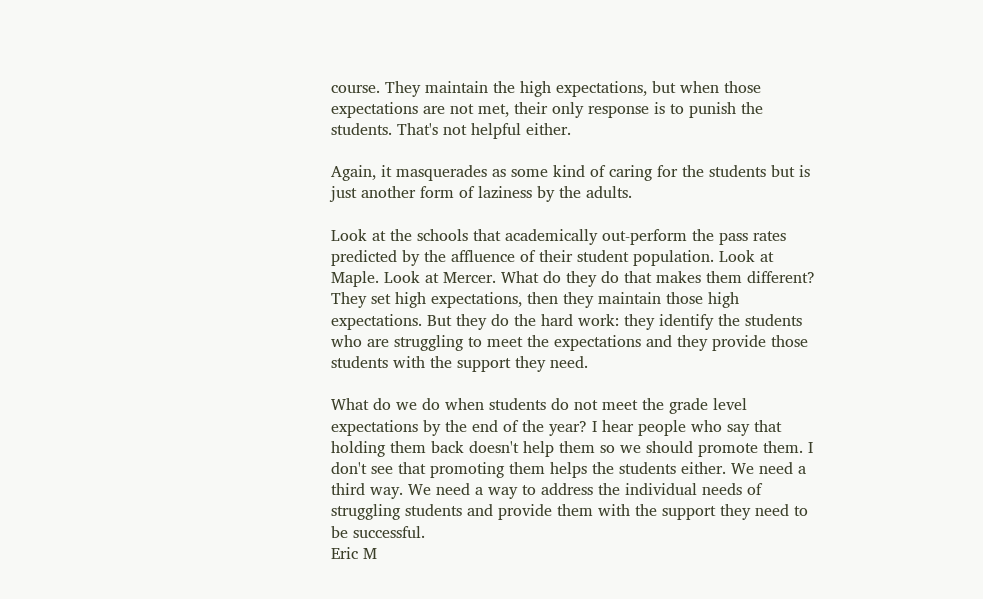course. They maintain the high expectations, but when those expectations are not met, their only response is to punish the students. That's not helpful either.

Again, it masquerades as some kind of caring for the students but is just another form of laziness by the adults.

Look at the schools that academically out-perform the pass rates predicted by the affluence of their student population. Look at Maple. Look at Mercer. What do they do that makes them different? They set high expectations, then they maintain those high expectations. But they do the hard work: they identify the students who are struggling to meet the expectations and they provide those students with the support they need.

What do we do when students do not meet the grade level expectations by the end of the year? I hear people who say that holding them back doesn't help them so we should promote them. I don't see that promoting them helps the students either. We need a third way. We need a way to address the individual needs of struggling students and provide them with the support they need to be successful.
Eric M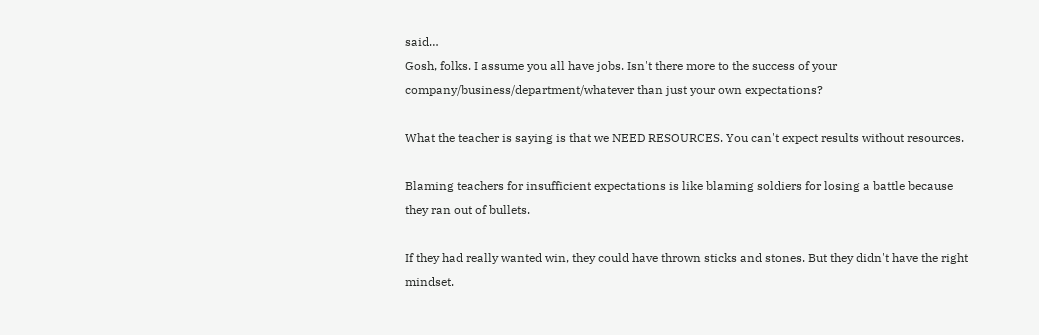said…
Gosh, folks. I assume you all have jobs. Isn't there more to the success of your company/business/department/whatever than just your own expectations?

What the teacher is saying is that we NEED RESOURCES. You can't expect results without resources.

Blaming teachers for insufficient expectations is like blaming soldiers for losing a battle because they ran out of bullets.

If they had really wanted win, they could have thrown sticks and stones. But they didn't have the right mindset.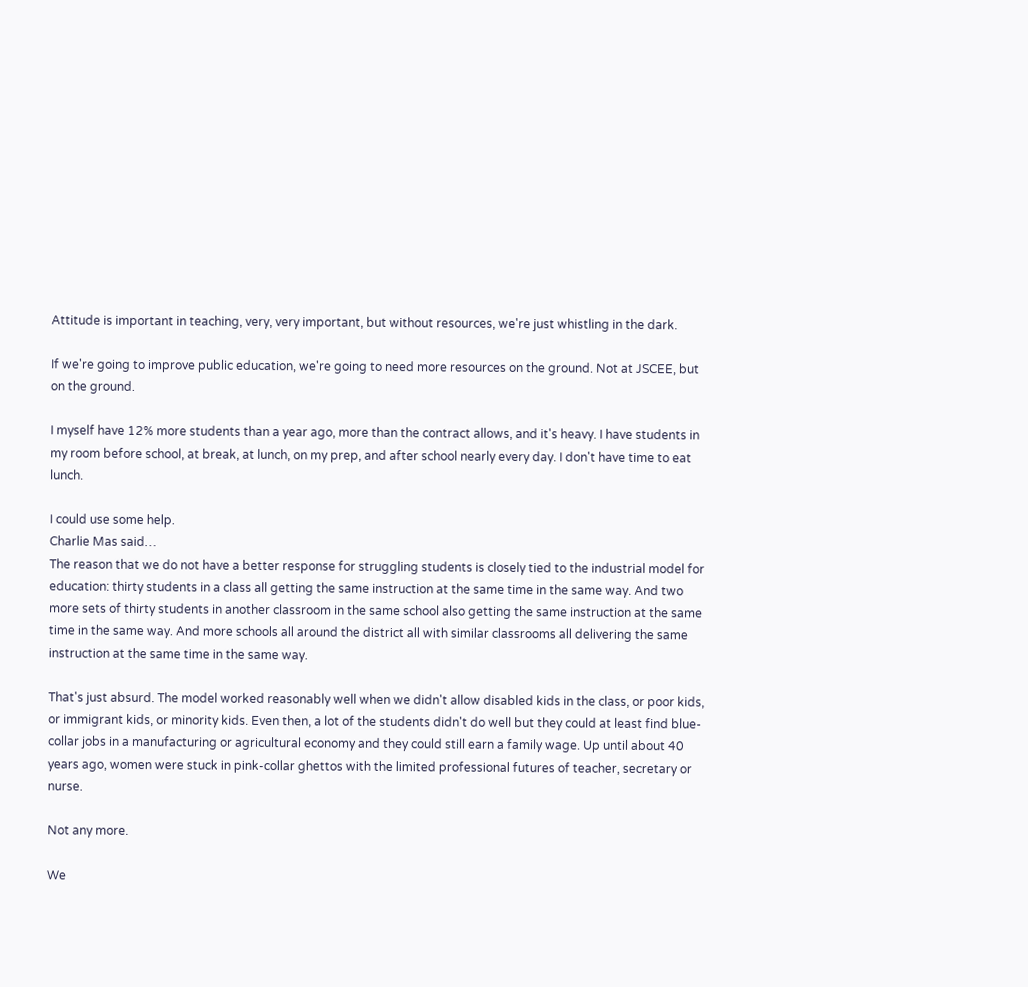Attitude is important in teaching, very, very important, but without resources, we're just whistling in the dark.

If we're going to improve public education, we're going to need more resources on the ground. Not at JSCEE, but on the ground.

I myself have 12% more students than a year ago, more than the contract allows, and it's heavy. I have students in my room before school, at break, at lunch, on my prep, and after school nearly every day. I don't have time to eat lunch.

I could use some help.
Charlie Mas said…
The reason that we do not have a better response for struggling students is closely tied to the industrial model for education: thirty students in a class all getting the same instruction at the same time in the same way. And two more sets of thirty students in another classroom in the same school also getting the same instruction at the same time in the same way. And more schools all around the district all with similar classrooms all delivering the same instruction at the same time in the same way.

That's just absurd. The model worked reasonably well when we didn't allow disabled kids in the class, or poor kids, or immigrant kids, or minority kids. Even then, a lot of the students didn't do well but they could at least find blue-collar jobs in a manufacturing or agricultural economy and they could still earn a family wage. Up until about 40 years ago, women were stuck in pink-collar ghettos with the limited professional futures of teacher, secretary or nurse.

Not any more.

We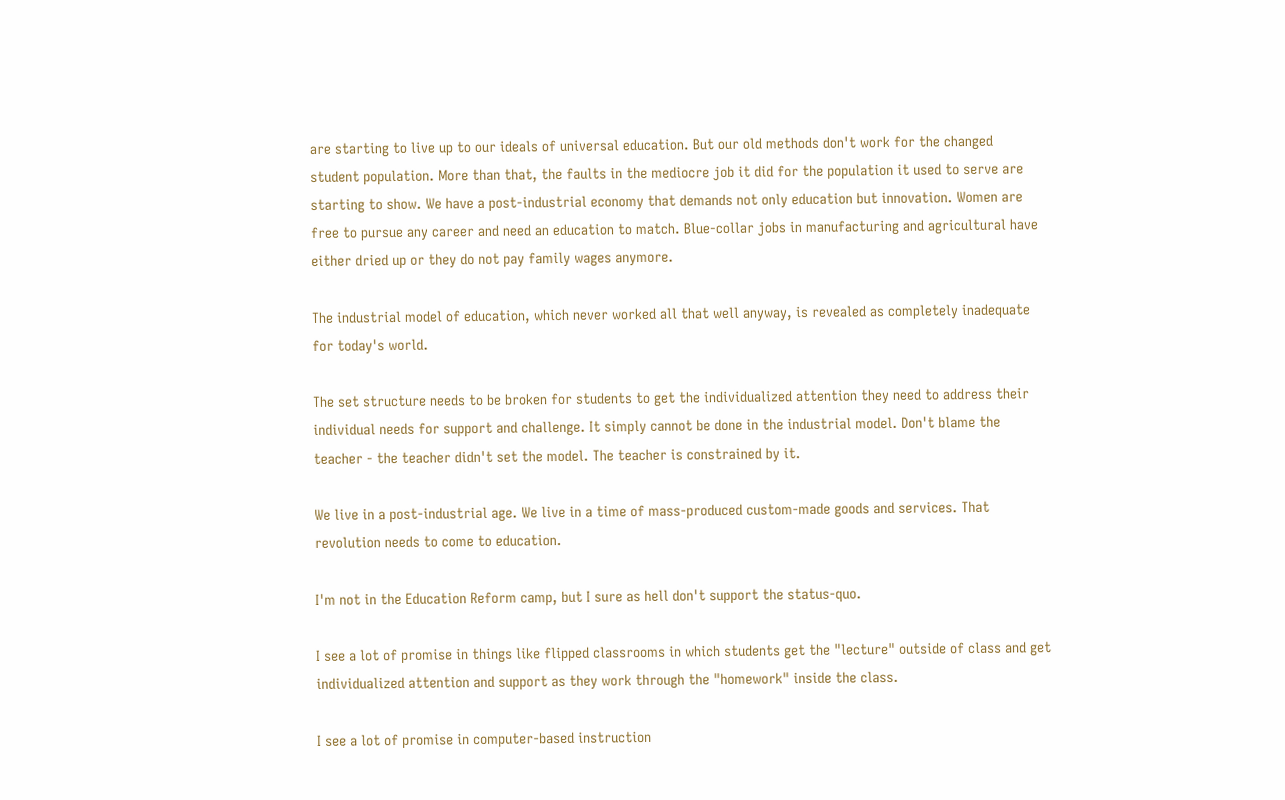are starting to live up to our ideals of universal education. But our old methods don't work for the changed student population. More than that, the faults in the mediocre job it did for the population it used to serve are starting to show. We have a post-industrial economy that demands not only education but innovation. Women are free to pursue any career and need an education to match. Blue-collar jobs in manufacturing and agricultural have either dried up or they do not pay family wages anymore.

The industrial model of education, which never worked all that well anyway, is revealed as completely inadequate for today's world.

The set structure needs to be broken for students to get the individualized attention they need to address their individual needs for support and challenge. It simply cannot be done in the industrial model. Don't blame the teacher - the teacher didn't set the model. The teacher is constrained by it.

We live in a post-industrial age. We live in a time of mass-produced custom-made goods and services. That revolution needs to come to education.

I'm not in the Education Reform camp, but I sure as hell don't support the status-quo.

I see a lot of promise in things like flipped classrooms in which students get the "lecture" outside of class and get individualized attention and support as they work through the "homework" inside the class.

I see a lot of promise in computer-based instruction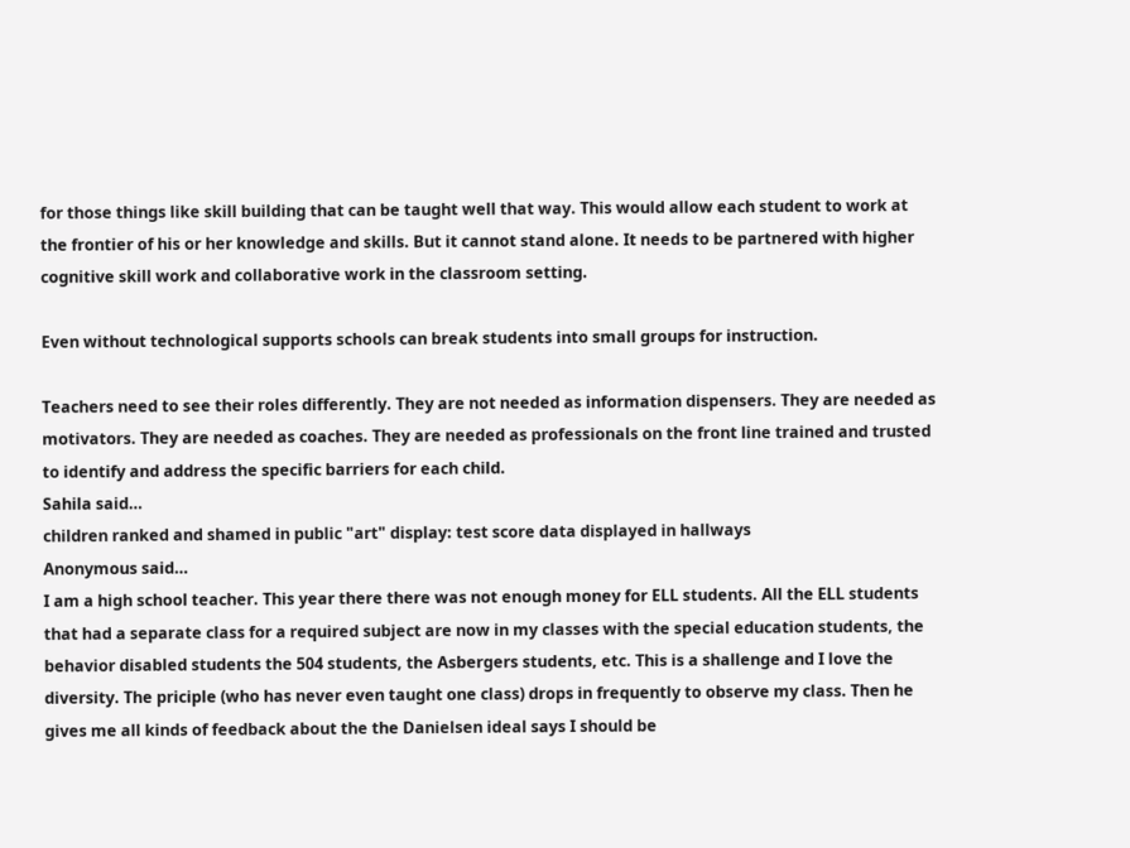for those things like skill building that can be taught well that way. This would allow each student to work at the frontier of his or her knowledge and skills. But it cannot stand alone. It needs to be partnered with higher cognitive skill work and collaborative work in the classroom setting.

Even without technological supports schools can break students into small groups for instruction.

Teachers need to see their roles differently. They are not needed as information dispensers. They are needed as motivators. They are needed as coaches. They are needed as professionals on the front line trained and trusted to identify and address the specific barriers for each child.
Sahila said…
children ranked and shamed in public "art" display: test score data displayed in hallways
Anonymous said…
I am a high school teacher. This year there there was not enough money for ELL students. All the ELL students that had a separate class for a required subject are now in my classes with the special education students, the behavior disabled students the 504 students, the Asbergers students, etc. This is a shallenge and I love the diversity. The priciple (who has never even taught one class) drops in frequently to observe my class. Then he gives me all kinds of feedback about the the Danielsen ideal says I should be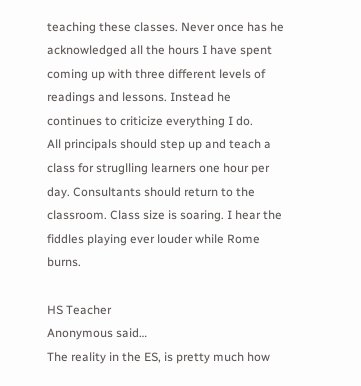teaching these classes. Never once has he acknowledged all the hours I have spent coming up with three different levels of readings and lessons. Instead he continues to criticize everything I do.
All principals should step up and teach a class for struglling learners one hour per day. Consultants should return to the classroom. Class size is soaring. I hear the fiddles playing ever louder while Rome burns.

HS Teacher
Anonymous said…
The reality in the ES, is pretty much how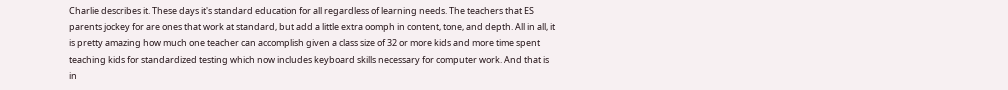Charlie describes it. These days it's standard education for all regardless of learning needs. The teachers that ES parents jockey for are ones that work at standard, but add a little extra oomph in content, tone, and depth. All in all, it is pretty amazing how much one teacher can accomplish given a class size of 32 or more kids and more time spent teaching kids for standardized testing which now includes keyboard skills necessary for computer work. And that is in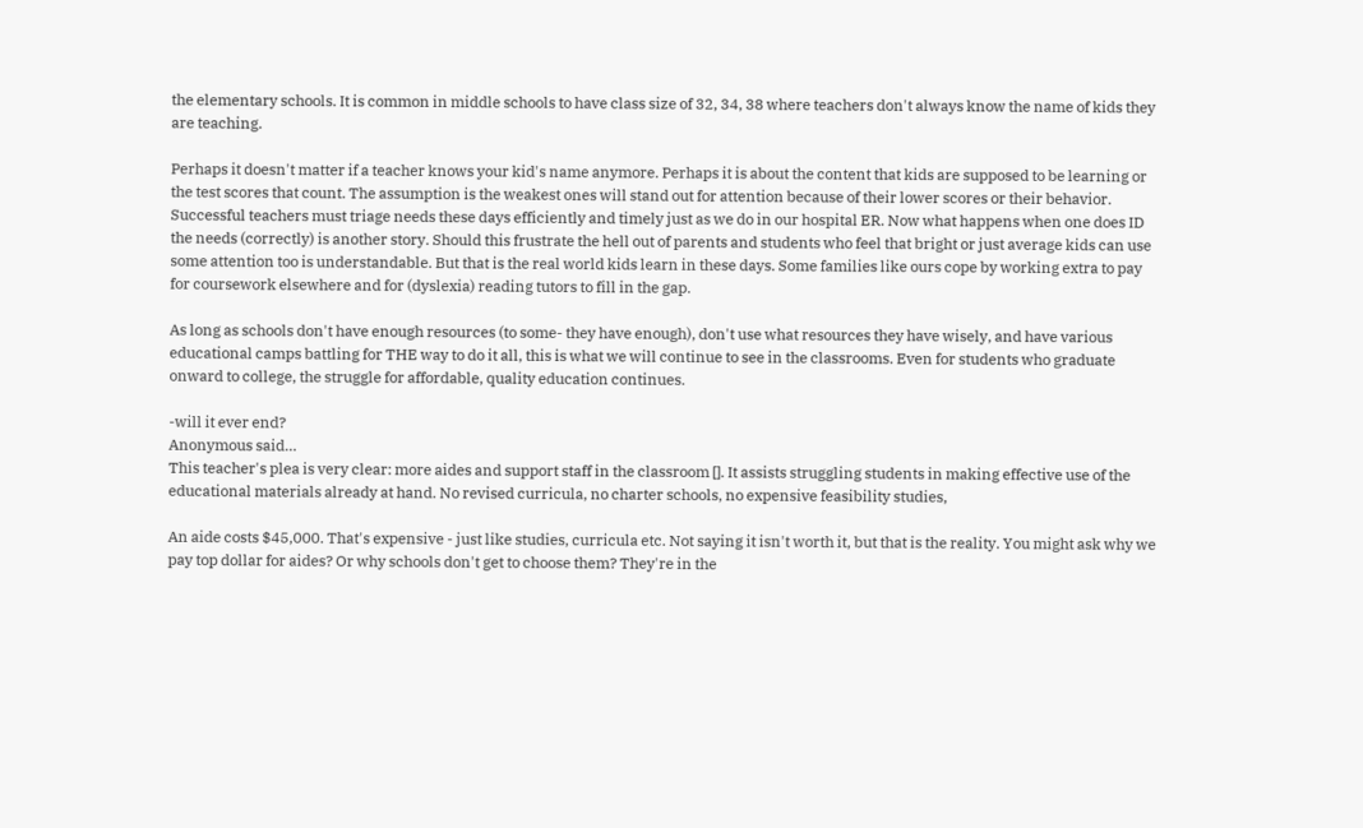the elementary schools. It is common in middle schools to have class size of 32, 34, 38 where teachers don't always know the name of kids they are teaching.

Perhaps it doesn't matter if a teacher knows your kid's name anymore. Perhaps it is about the content that kids are supposed to be learning or the test scores that count. The assumption is the weakest ones will stand out for attention because of their lower scores or their behavior. Successful teachers must triage needs these days efficiently and timely just as we do in our hospital ER. Now what happens when one does ID the needs (correctly) is another story. Should this frustrate the hell out of parents and students who feel that bright or just average kids can use some attention too is understandable. But that is the real world kids learn in these days. Some families like ours cope by working extra to pay for coursework elsewhere and for (dyslexia) reading tutors to fill in the gap.

As long as schools don't have enough resources (to some- they have enough), don't use what resources they have wisely, and have various educational camps battling for THE way to do it all, this is what we will continue to see in the classrooms. Even for students who graduate onward to college, the struggle for affordable, quality education continues.

-will it ever end?
Anonymous said…
This teacher's plea is very clear: more aides and support staff in the classroom []. It assists struggling students in making effective use of the educational materials already at hand. No revised curricula, no charter schools, no expensive feasibility studies,

An aide costs $45,000. That's expensive - just like studies, curricula etc. Not saying it isn't worth it, but that is the reality. You might ask why we pay top dollar for aides? Or why schools don't get to choose them? They're in the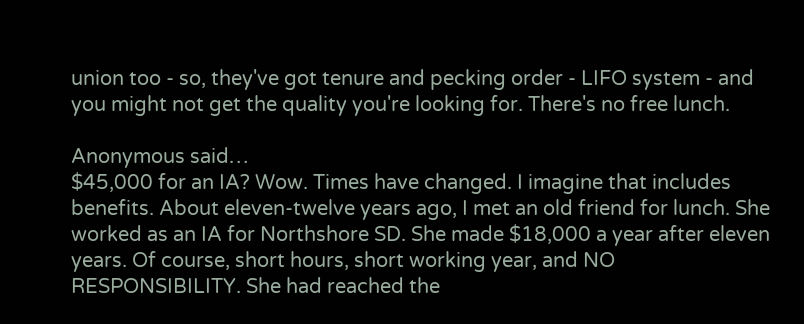union too - so, they've got tenure and pecking order - LIFO system - and you might not get the quality you're looking for. There's no free lunch.

Anonymous said…
$45,000 for an IA? Wow. Times have changed. I imagine that includes benefits. About eleven-twelve years ago, I met an old friend for lunch. She worked as an IA for Northshore SD. She made $18,000 a year after eleven years. Of course, short hours, short working year, and NO RESPONSIBILITY. She had reached the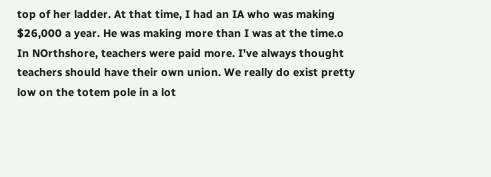top of her ladder. At that time, I had an IA who was making $26,000 a year. He was making more than I was at the time.o
In NOrthshore, teachers were paid more. I've always thought teachers should have their own union. We really do exist pretty low on the totem pole in a lot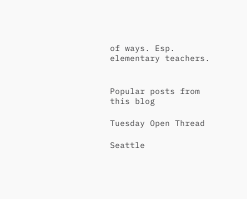of ways. Esp. elementary teachers.


Popular posts from this blog

Tuesday Open Thread

Seattle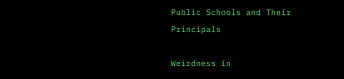Public Schools and Their Principals

Weirdness in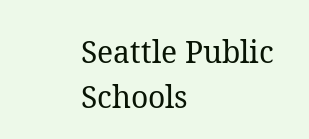Seattle Public Schools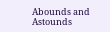Abounds and Astounds